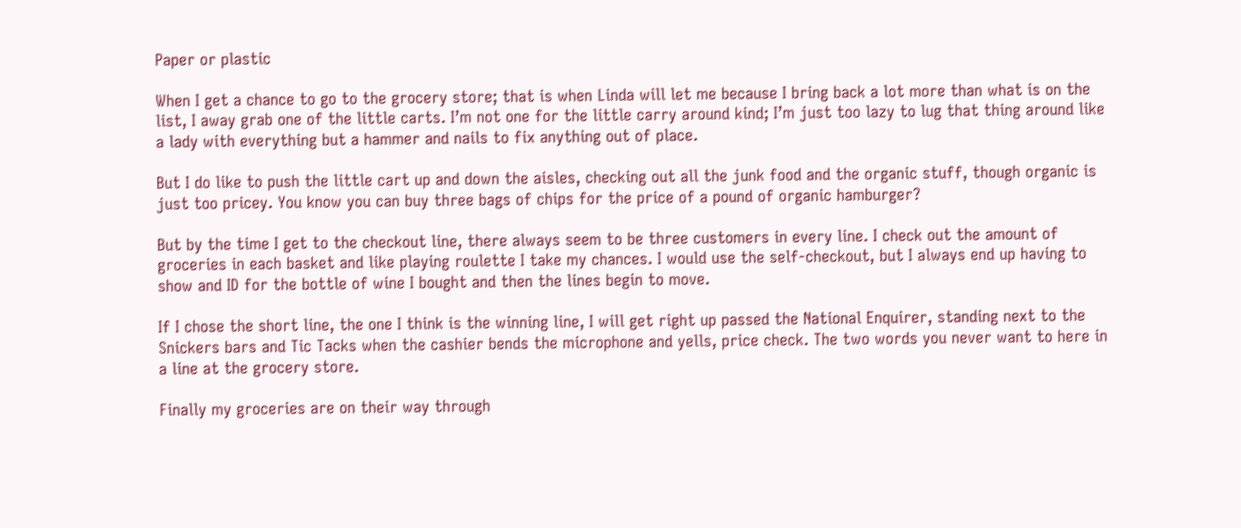Paper or plastic

When I get a chance to go to the grocery store; that is when Linda will let me because I bring back a lot more than what is on the list, I away grab one of the little carts. I’m not one for the little carry around kind; I’m just too lazy to lug that thing around like a lady with everything but a hammer and nails to fix anything out of place.

But I do like to push the little cart up and down the aisles, checking out all the junk food and the organic stuff, though organic is just too pricey. You know you can buy three bags of chips for the price of a pound of organic hamburger?

But by the time I get to the checkout line, there always seem to be three customers in every line. I check out the amount of groceries in each basket and like playing roulette I take my chances. I would use the self-checkout, but I always end up having to show and ID for the bottle of wine I bought and then the lines begin to move.

If I chose the short line, the one I think is the winning line, I will get right up passed the National Enquirer, standing next to the Snickers bars and Tic Tacks when the cashier bends the microphone and yells, price check. The two words you never want to here in a line at the grocery store.

Finally my groceries are on their way through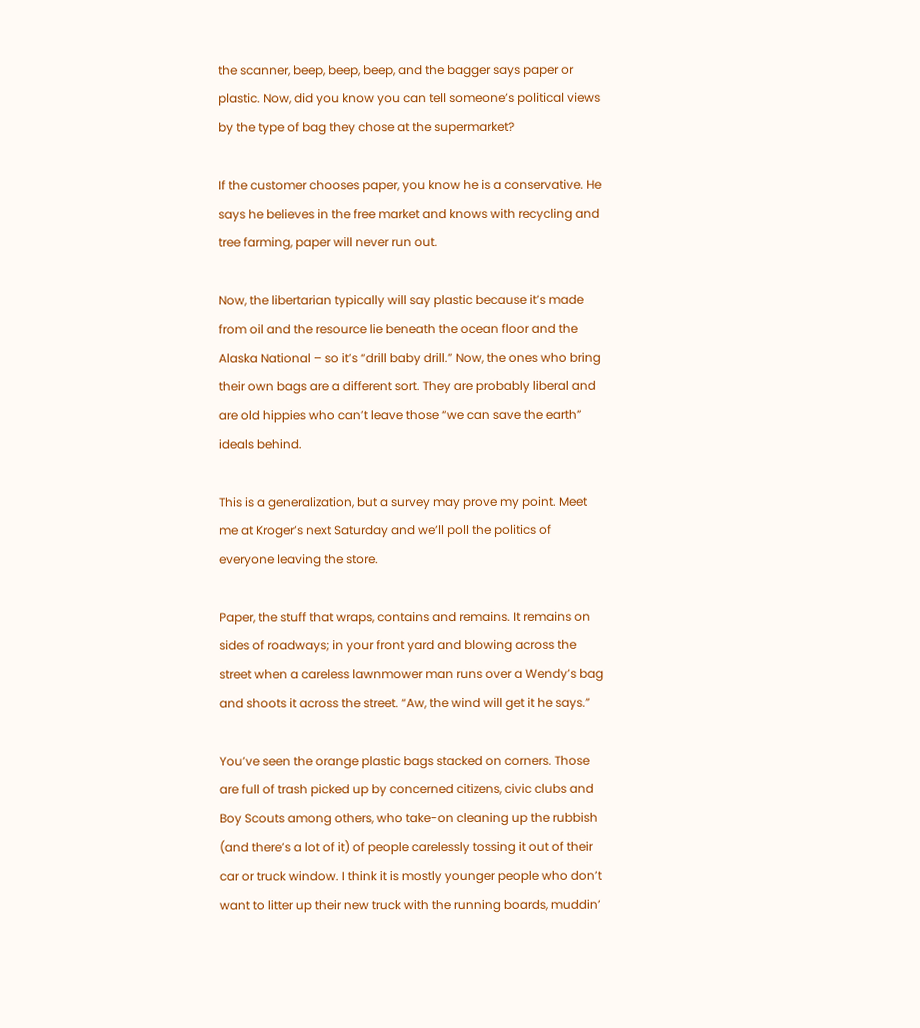the scanner, beep, beep, beep, and the bagger says paper or plastic. Now, did you know you can tell someone’s political views by the type of bag they chose at the supermarket?

If the customer chooses paper, you know he is a conservative. He says he believes in the free market and knows with recycling and tree farming, paper will never run out.

Now, the libertarian typically will say plastic because it’s made from oil and the resource lie beneath the ocean floor and the Alaska National – so it’s “drill baby drill.” Now, the ones who bring their own bags are a different sort. They are probably liberal and are old hippies who can’t leave those “we can save the earth” ideals behind.

This is a generalization, but a survey may prove my point. Meet me at Kroger’s next Saturday and we’ll poll the politics of everyone leaving the store.

Paper, the stuff that wraps, contains and remains. It remains on sides of roadways; in your front yard and blowing across the street when a careless lawnmower man runs over a Wendy’s bag and shoots it across the street. “Aw, the wind will get it he says.”

You’ve seen the orange plastic bags stacked on corners. Those are full of trash picked up by concerned citizens, civic clubs and Boy Scouts among others, who take-on cleaning up the rubbish (and there’s a lot of it) of people carelessly tossing it out of their car or truck window. I think it is mostly younger people who don’t want to litter up their new truck with the running boards, muddin’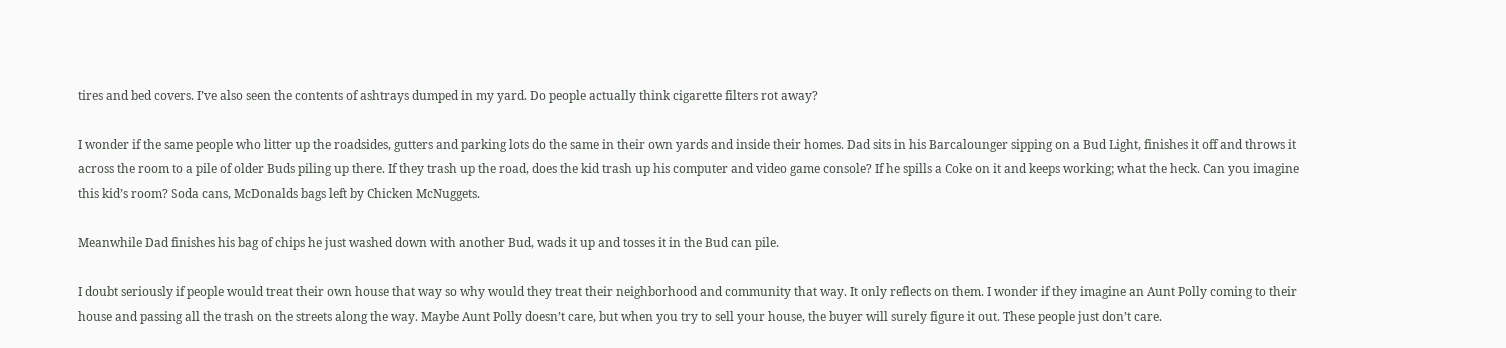tires and bed covers. I’ve also seen the contents of ashtrays dumped in my yard. Do people actually think cigarette filters rot away?

I wonder if the same people who litter up the roadsides, gutters and parking lots do the same in their own yards and inside their homes. Dad sits in his Barcalounger sipping on a Bud Light, finishes it off and throws it across the room to a pile of older Buds piling up there. If they trash up the road, does the kid trash up his computer and video game console? If he spills a Coke on it and keeps working; what the heck. Can you imagine this kid’s room? Soda cans, McDonalds bags left by Chicken McNuggets.

Meanwhile Dad finishes his bag of chips he just washed down with another Bud, wads it up and tosses it in the Bud can pile.

I doubt seriously if people would treat their own house that way so why would they treat their neighborhood and community that way. It only reflects on them. I wonder if they imagine an Aunt Polly coming to their house and passing all the trash on the streets along the way. Maybe Aunt Polly doesn’t care, but when you try to sell your house, the buyer will surely figure it out. These people just don’t care.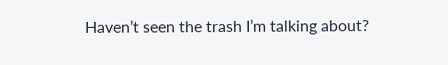Haven’t seen the trash I’m talking about?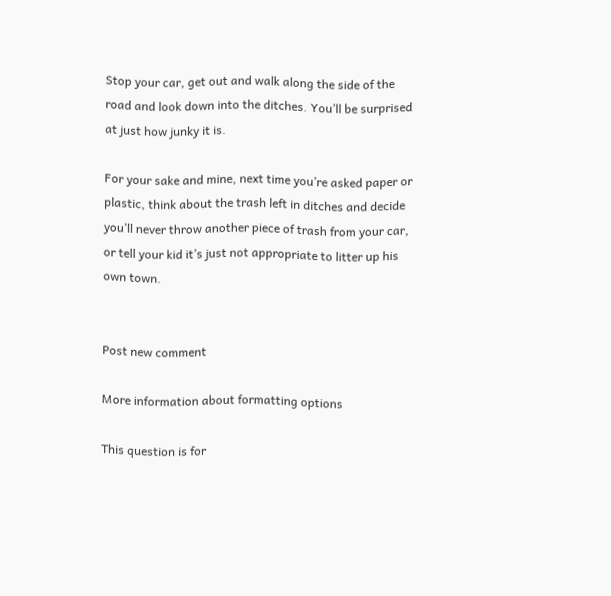Stop your car, get out and walk along the side of the road and look down into the ditches. You’ll be surprised at just how junky it is.

For your sake and mine, next time you’re asked paper or plastic, think about the trash left in ditches and decide you’ll never throw another piece of trash from your car, or tell your kid it’s just not appropriate to litter up his own town.


Post new comment

More information about formatting options

This question is for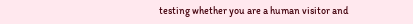testing whether you are a human visitor and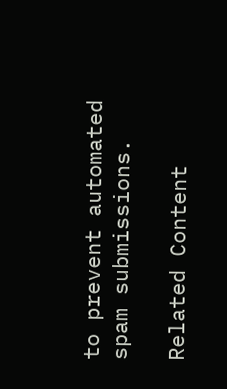to prevent automated spam submissions.

Related Content